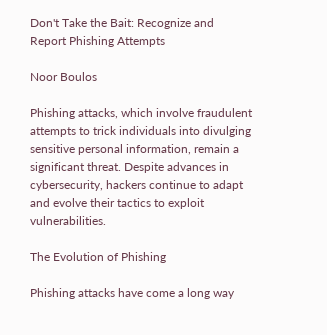Don't Take the Bait: Recognize and Report Phishing Attempts

Noor Boulos

Phishing attacks, which involve fraudulent attempts to trick individuals into divulging sensitive personal information, remain a significant threat. Despite advances in cybersecurity, hackers continue to adapt and evolve their tactics to exploit vulnerabilities.

The Evolution of Phishing

Phishing attacks have come a long way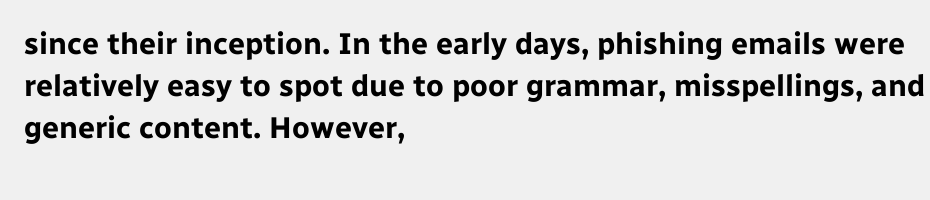since their inception. In the early days, phishing emails were relatively easy to spot due to poor grammar, misspellings, and generic content. However,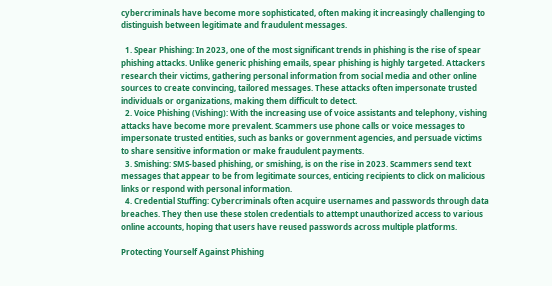cybercriminals have become more sophisticated, often making it increasingly challenging to distinguish between legitimate and fraudulent messages.

  1. Spear Phishing: In 2023, one of the most significant trends in phishing is the rise of spear phishing attacks. Unlike generic phishing emails, spear phishing is highly targeted. Attackers research their victims, gathering personal information from social media and other online sources to create convincing, tailored messages. These attacks often impersonate trusted individuals or organizations, making them difficult to detect.
  2. Voice Phishing (Vishing): With the increasing use of voice assistants and telephony, vishing attacks have become more prevalent. Scammers use phone calls or voice messages to impersonate trusted entities, such as banks or government agencies, and persuade victims to share sensitive information or make fraudulent payments.
  3. Smishing: SMS-based phishing, or smishing, is on the rise in 2023. Scammers send text messages that appear to be from legitimate sources, enticing recipients to click on malicious links or respond with personal information.
  4. Credential Stuffing: Cybercriminals often acquire usernames and passwords through data breaches. They then use these stolen credentials to attempt unauthorized access to various online accounts, hoping that users have reused passwords across multiple platforms.

Protecting Yourself Against Phishing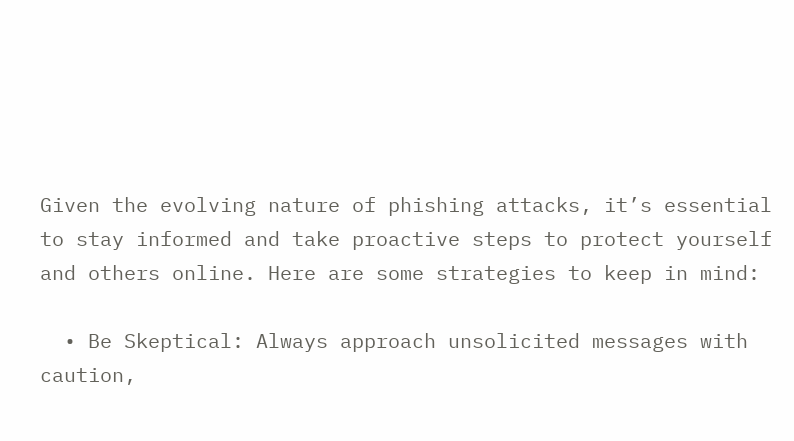Given the evolving nature of phishing attacks, it’s essential to stay informed and take proactive steps to protect yourself and others online. Here are some strategies to keep in mind:

  • Be Skeptical: Always approach unsolicited messages with caution,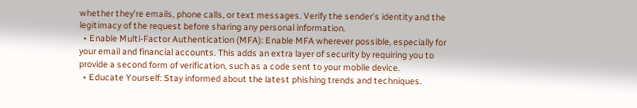whether they’re emails, phone calls, or text messages. Verify the sender’s identity and the legitimacy of the request before sharing any personal information.
  • Enable Multi-Factor Authentication (MFA): Enable MFA wherever possible, especially for your email and financial accounts. This adds an extra layer of security by requiring you to provide a second form of verification, such as a code sent to your mobile device.
  • Educate Yourself: Stay informed about the latest phishing trends and techniques.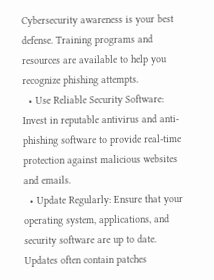Cybersecurity awareness is your best defense. Training programs and resources are available to help you recognize phishing attempts.
  • Use Reliable Security Software: Invest in reputable antivirus and anti-phishing software to provide real-time protection against malicious websites and emails.
  • Update Regularly: Ensure that your operating system, applications, and security software are up to date. Updates often contain patches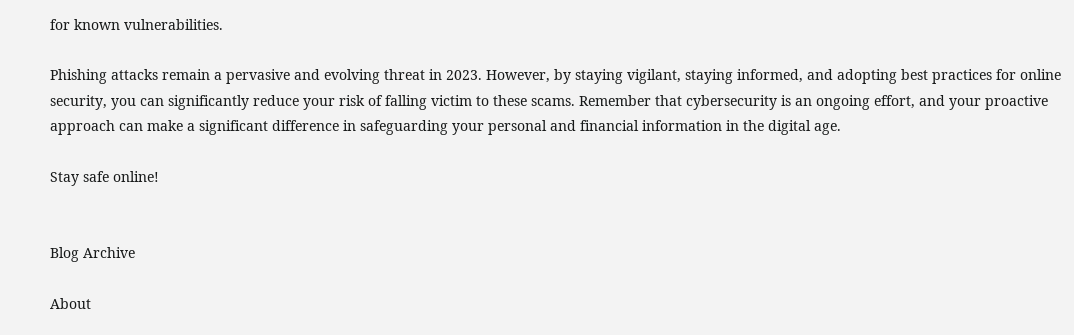for known vulnerabilities.

Phishing attacks remain a pervasive and evolving threat in 2023. However, by staying vigilant, staying informed, and adopting best practices for online security, you can significantly reduce your risk of falling victim to these scams. Remember that cybersecurity is an ongoing effort, and your proactive approach can make a significant difference in safeguarding your personal and financial information in the digital age.

Stay safe online!


Blog Archive

About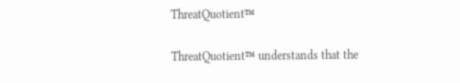ThreatQuotient™

ThreatQuotient™ understands that the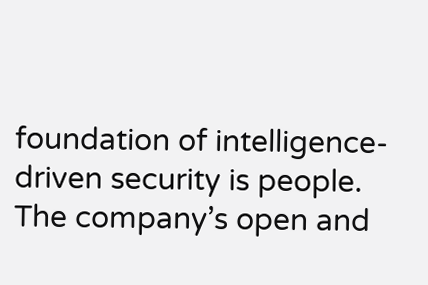foundation of intelligence-driven security is people. The company’s open and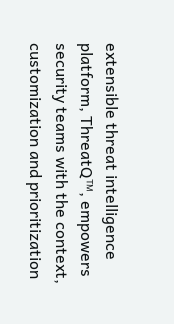extensible threat intelligence platform, ThreatQ™, empowers security teams with the context, customization and prioritization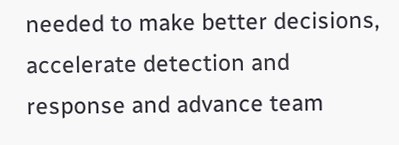needed to make better decisions, accelerate detection and response and advance team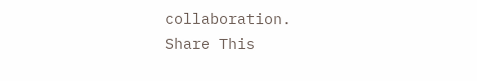collaboration.
Share This